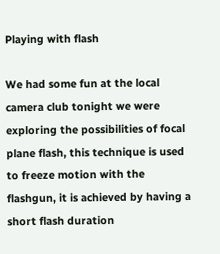Playing with flash

We had some fun at the local camera club tonight we were exploring the possibilities of focal plane flash, this technique is used to freeze motion with the flashgun, it is achieved by having a short flash duration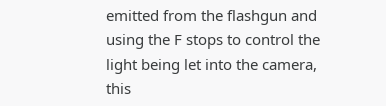emitted from the flashgun and using the F stops to control the light being let into the camera, this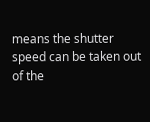means the shutter speed can be taken out of the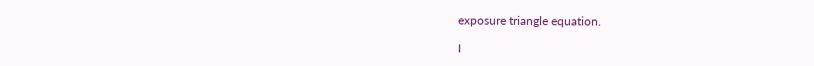exposure triangle equation.

I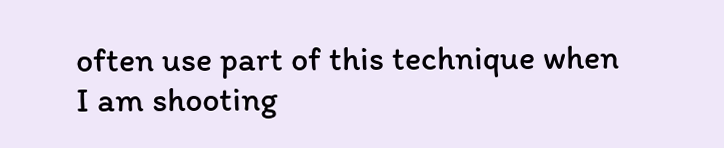often use part of this technique when I am shooting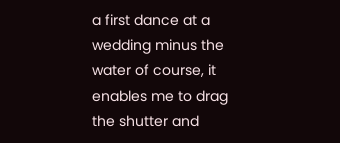a first dance at a wedding minus the water of course, it enables me to drag the shutter and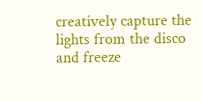creatively capture the lights from the disco and freeze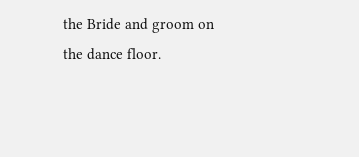the Bride and groom on the dance floor.